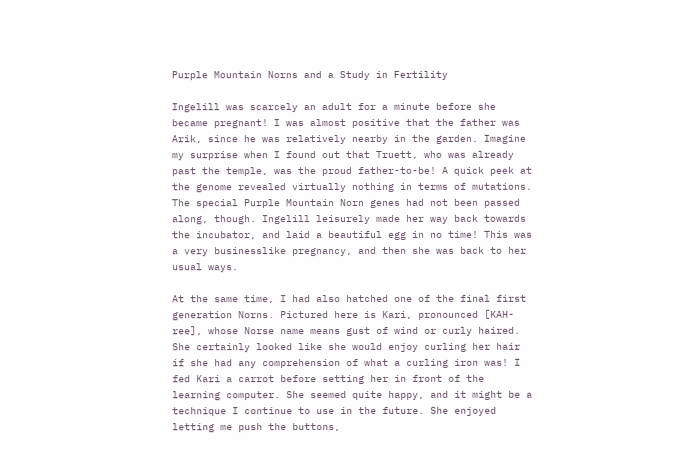Purple Mountain Norns and a Study in Fertility

Ingelill was scarcely an adult for a minute before she became pregnant! I was almost positive that the father was Arik, since he was relatively nearby in the garden. Imagine my surprise when I found out that Truett, who was already past the temple, was the proud father-to-be! A quick peek at the genome revealed virtually nothing in terms of mutations. The special Purple Mountain Norn genes had not been passed along, though. Ingelill leisurely made her way back towards the incubator, and laid a beautiful egg in no time! This was a very businesslike pregnancy, and then she was back to her usual ways.

At the same time, I had also hatched one of the final first generation Norns. Pictured here is Kari, pronounced [KAH-ree], whose Norse name means gust of wind or curly haired. She certainly looked like she would enjoy curling her hair if she had any comprehension of what a curling iron was! I fed Kari a carrot before setting her in front of the learning computer. She seemed quite happy, and it might be a technique I continue to use in the future. She enjoyed letting me push the buttons,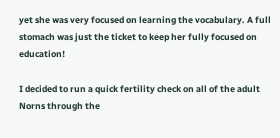yet she was very focused on learning the vocabulary. A full stomach was just the ticket to keep her fully focused on education!

I decided to run a quick fertility check on all of the adult Norns through the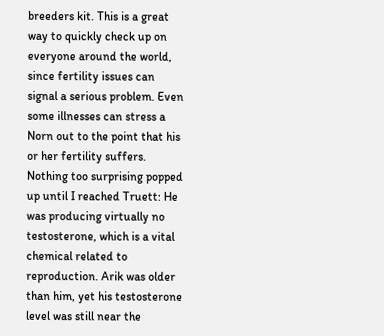breeders kit. This is a great way to quickly check up on everyone around the world, since fertility issues can signal a serious problem. Even some illnesses can stress a Norn out to the point that his or her fertility suffers. Nothing too surprising popped up until I reached Truett: He was producing virtually no testosterone, which is a vital chemical related to reproduction. Arik was older than him, yet his testosterone level was still near the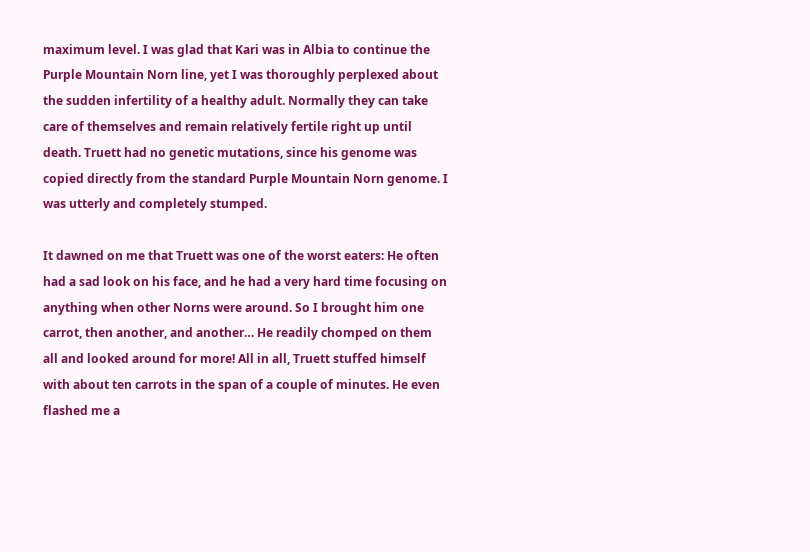maximum level. I was glad that Kari was in Albia to continue the Purple Mountain Norn line, yet I was thoroughly perplexed about the sudden infertility of a healthy adult. Normally they can take care of themselves and remain relatively fertile right up until death. Truett had no genetic mutations, since his genome was copied directly from the standard Purple Mountain Norn genome. I was utterly and completely stumped.

It dawned on me that Truett was one of the worst eaters: He often had a sad look on his face, and he had a very hard time focusing on anything when other Norns were around. So I brought him one carrot, then another, and another… He readily chomped on them all and looked around for more! All in all, Truett stuffed himself with about ten carrots in the span of a couple of minutes. He even flashed me a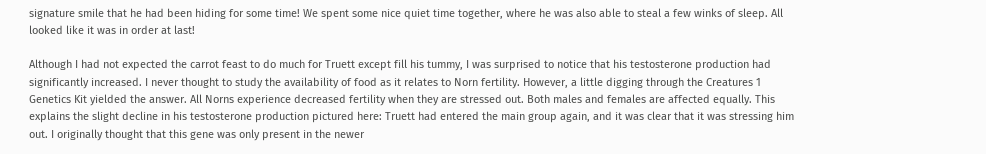signature smile that he had been hiding for some time! We spent some nice quiet time together, where he was also able to steal a few winks of sleep. All looked like it was in order at last!

Although I had not expected the carrot feast to do much for Truett except fill his tummy, I was surprised to notice that his testosterone production had significantly increased. I never thought to study the availability of food as it relates to Norn fertility. However, a little digging through the Creatures 1 Genetics Kit yielded the answer. All Norns experience decreased fertility when they are stressed out. Both males and females are affected equally. This explains the slight decline in his testosterone production pictured here: Truett had entered the main group again, and it was clear that it was stressing him out. I originally thought that this gene was only present in the newer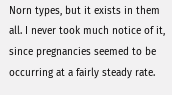Norn types, but it exists in them all. I never took much notice of it, since pregnancies seemed to be occurring at a fairly steady rate.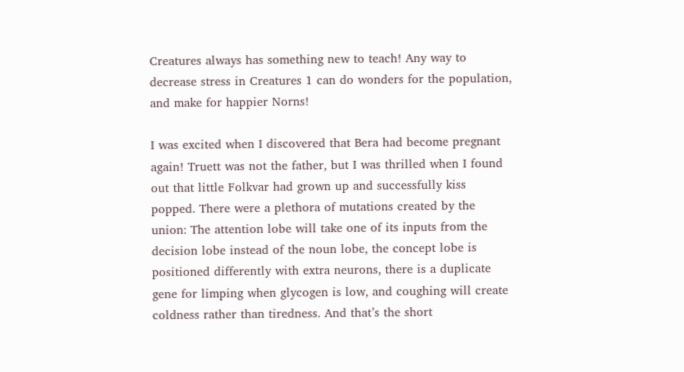Creatures always has something new to teach! Any way to decrease stress in Creatures 1 can do wonders for the population, and make for happier Norns!

I was excited when I discovered that Bera had become pregnant again! Truett was not the father, but I was thrilled when I found out that little Folkvar had grown up and successfully kiss popped. There were a plethora of mutations created by the union: The attention lobe will take one of its inputs from the decision lobe instead of the noun lobe, the concept lobe is positioned differently with extra neurons, there is a duplicate gene for limping when glycogen is low, and coughing will create coldness rather than tiredness. And that’s the short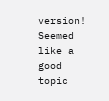version! Seemed like a good topic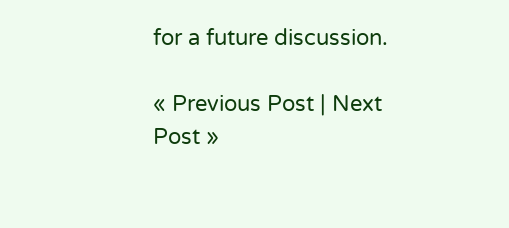for a future discussion.

« Previous Post | Next Post »